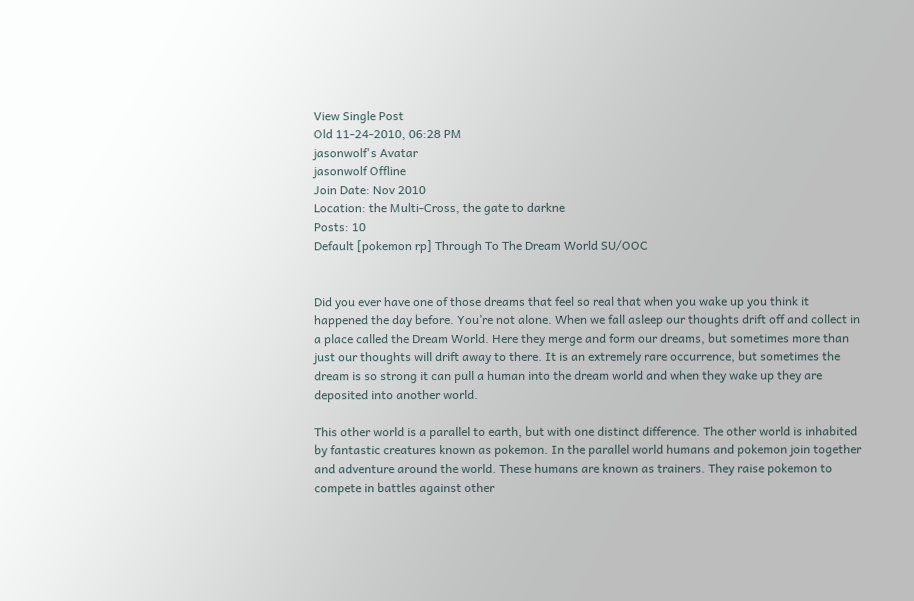View Single Post
Old 11-24-2010, 06:28 PM
jasonwolf's Avatar
jasonwolf Offline
Join Date: Nov 2010
Location: the Multi-Cross, the gate to darkne
Posts: 10
Default [pokemon rp] Through To The Dream World SU/OOC


Did you ever have one of those dreams that feel so real that when you wake up you think it happened the day before. You’re not alone. When we fall asleep our thoughts drift off and collect in a place called the Dream World. Here they merge and form our dreams, but sometimes more than just our thoughts will drift away to there. It is an extremely rare occurrence, but sometimes the dream is so strong it can pull a human into the dream world and when they wake up they are deposited into another world.

This other world is a parallel to earth, but with one distinct difference. The other world is inhabited by fantastic creatures known as pokemon. In the parallel world humans and pokemon join together and adventure around the world. These humans are known as trainers. They raise pokemon to compete in battles against other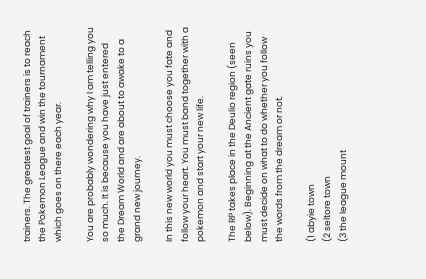trainers. The greatest goal of trainers is to reach the Pokemon League and win the tournament which goes on there each year.

You are probably wondering why I am telling you so much. It is because you have just entered the Dream World and are about to awake to a grand new journey.

In this new world you must choose you fate and follow your heart. You must band together with a pokemon and start your new life.

The RP takes place in the Deulio region (seen below). Beginning at the Ancient gate ruins you must decide on what to do whether you follow the words from the dream or not.

(1 abyie town
(2 seltore town
(3 the league mount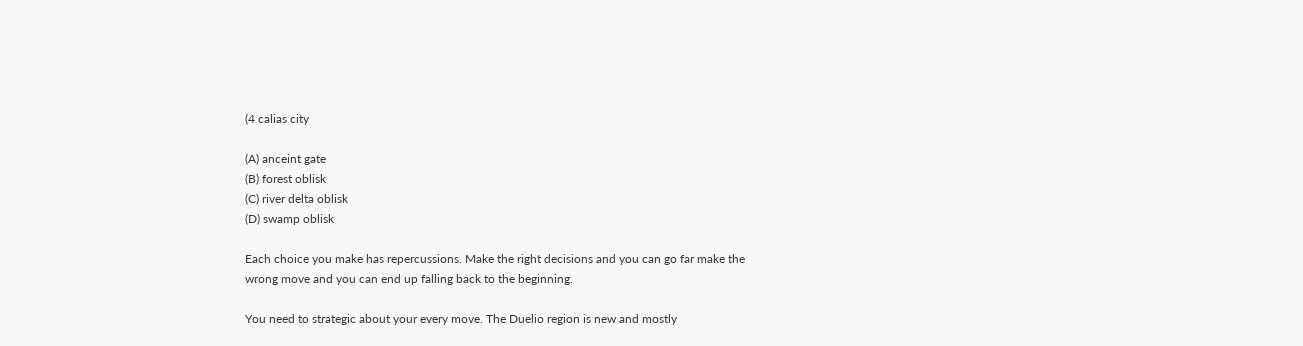(4 calias city

(A) anceint gate
(B) forest oblisk
(C) river delta oblisk
(D) swamp oblisk

Each choice you make has repercussions. Make the right decisions and you can go far make the wrong move and you can end up falling back to the beginning.

You need to strategic about your every move. The Duelio region is new and mostly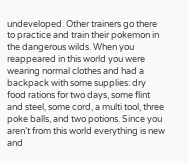undeveloped. Other trainers go there to practice and train their pokemon in the dangerous wilds. When you reappeared in this world you were wearing normal clothes and had a backpack with some supplies: dry food rations for two days, some flint and steel, some cord, a multi tool, three poke balls, and two potions. Since you aren’t from this world everything is new and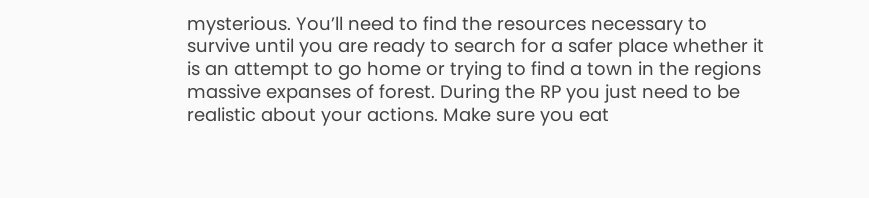mysterious. You’ll need to find the resources necessary to survive until you are ready to search for a safer place whether it is an attempt to go home or trying to find a town in the regions massive expanses of forest. During the RP you just need to be realistic about your actions. Make sure you eat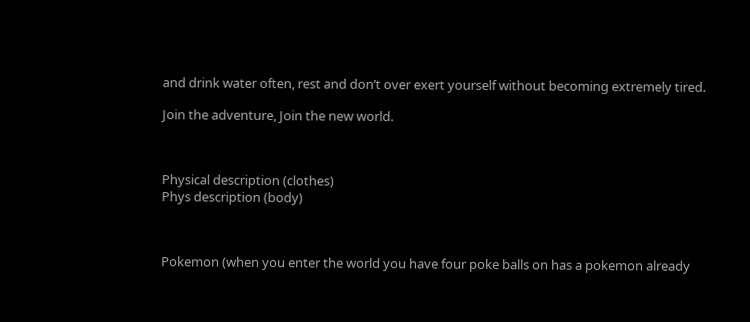and drink water often, rest and don’t over exert yourself without becoming extremely tired.

Join the adventure, Join the new world.



Physical description (clothes)
Phys description (body)



Pokemon (when you enter the world you have four poke balls on has a pokemon already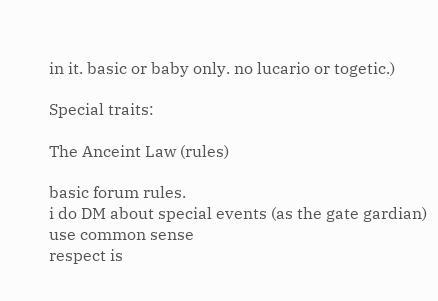in it. basic or baby only. no lucario or togetic.)

Special traits:

The Anceint Law (rules)

basic forum rules.
i do DM about special events (as the gate gardian)
use common sense
respect is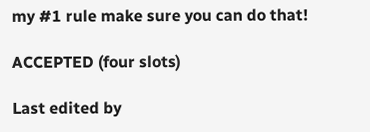my #1 rule make sure you can do that!

ACCEPTED (four slots)

Last edited by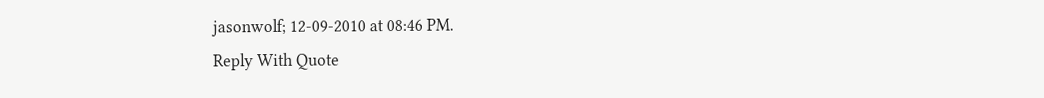jasonwolf; 12-09-2010 at 08:46 PM.
Reply With Quote